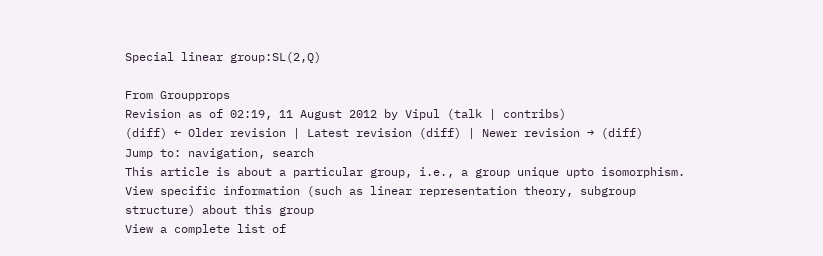Special linear group:SL(2,Q)

From Groupprops
Revision as of 02:19, 11 August 2012 by Vipul (talk | contribs)
(diff) ← Older revision | Latest revision (diff) | Newer revision → (diff)
Jump to: navigation, search
This article is about a particular group, i.e., a group unique upto isomorphism. View specific information (such as linear representation theory, subgroup structure) about this group
View a complete list of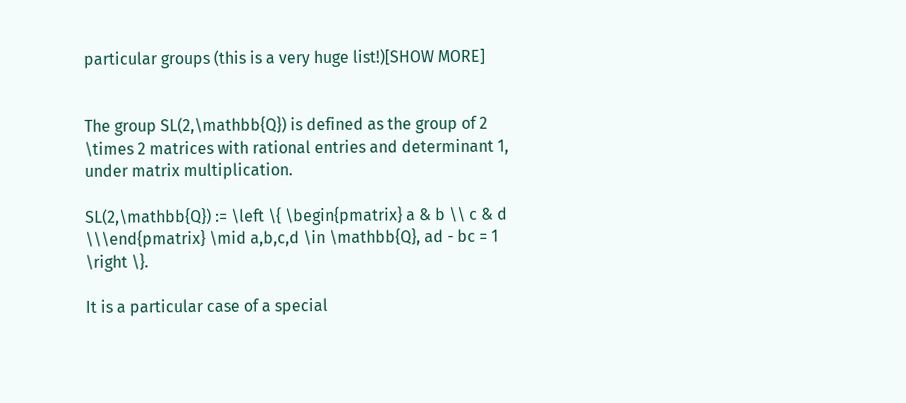particular groups (this is a very huge list!)[SHOW MORE]


The group SL(2,\mathbb{Q}) is defined as the group of 2 \times 2 matrices with rational entries and determinant 1, under matrix multiplication.

SL(2,\mathbb{Q}) := \left \{ \begin{pmatrix} a & b \\ c & d \\\end{pmatrix} \mid a,b,c,d \in \mathbb{Q}, ad - bc = 1 \right \}.

It is a particular case of a special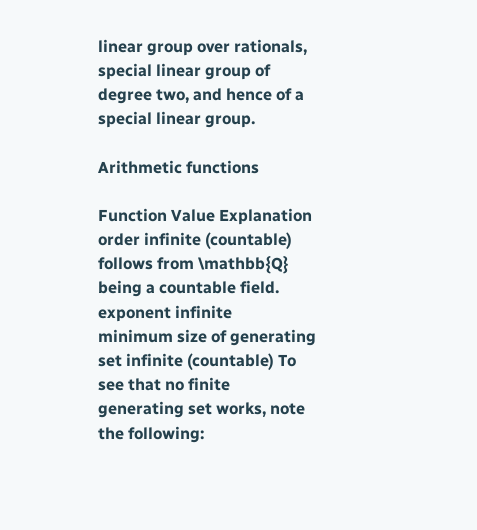linear group over rationals, special linear group of degree two, and hence of a special linear group.

Arithmetic functions

Function Value Explanation
order infinite (countable) follows from \mathbb{Q} being a countable field.
exponent infinite
minimum size of generating set infinite (countable) To see that no finite generating set works, note the following: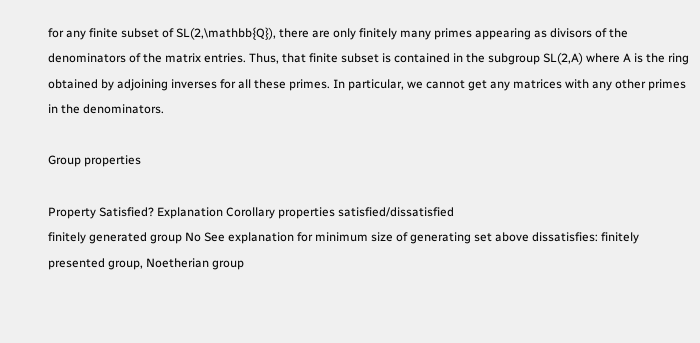for any finite subset of SL(2,\mathbb{Q}), there are only finitely many primes appearing as divisors of the denominators of the matrix entries. Thus, that finite subset is contained in the subgroup SL(2,A) where A is the ring obtained by adjoining inverses for all these primes. In particular, we cannot get any matrices with any other primes in the denominators.

Group properties

Property Satisfied? Explanation Corollary properties satisfied/dissatisfied
finitely generated group No See explanation for minimum size of generating set above dissatisfies: finitely presented group, Noetherian group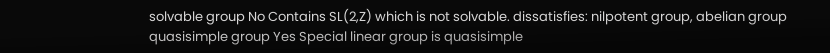solvable group No Contains SL(2,Z) which is not solvable. dissatisfies: nilpotent group, abelian group
quasisimple group Yes Special linear group is quasisimple